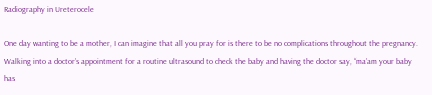Radiography in Ureterocele

One day wanting to be a mother, I can imagine that all you pray for is there to be no complications throughout the pregnancy. Walking into a doctor’s appointment for a routine ultrasound to check the baby and having the doctor say, “ma’am your baby has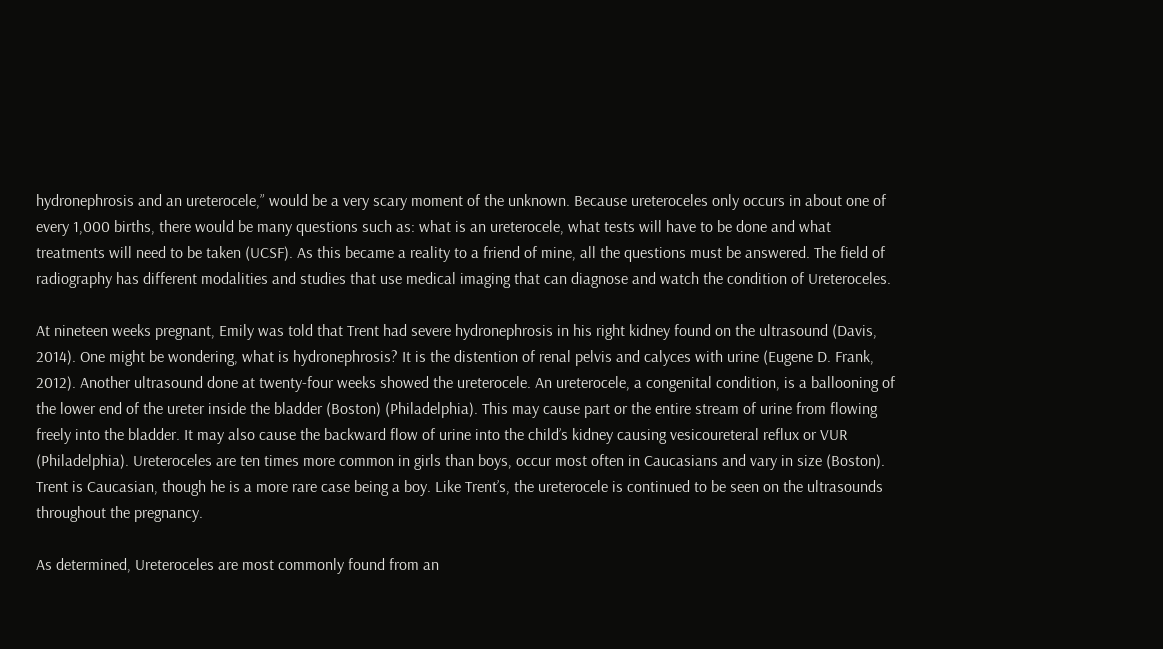hydronephrosis and an ureterocele,” would be a very scary moment of the unknown. Because ureteroceles only occurs in about one of every 1,000 births, there would be many questions such as: what is an ureterocele, what tests will have to be done and what treatments will need to be taken (UCSF). As this became a reality to a friend of mine, all the questions must be answered. The field of radiography has different modalities and studies that use medical imaging that can diagnose and watch the condition of Ureteroceles.

At nineteen weeks pregnant, Emily was told that Trent had severe hydronephrosis in his right kidney found on the ultrasound (Davis, 2014). One might be wondering, what is hydronephrosis? It is the distention of renal pelvis and calyces with urine (Eugene D. Frank, 2012). Another ultrasound done at twenty-four weeks showed the ureterocele. An ureterocele, a congenital condition, is a ballooning of the lower end of the ureter inside the bladder (Boston) (Philadelphia). This may cause part or the entire stream of urine from flowing freely into the bladder. It may also cause the backward flow of urine into the child’s kidney causing vesicoureteral reflux or VUR (Philadelphia). Ureteroceles are ten times more common in girls than boys, occur most often in Caucasians and vary in size (Boston). Trent is Caucasian, though he is a more rare case being a boy. Like Trent’s, the ureterocele is continued to be seen on the ultrasounds throughout the pregnancy.

As determined, Ureteroceles are most commonly found from an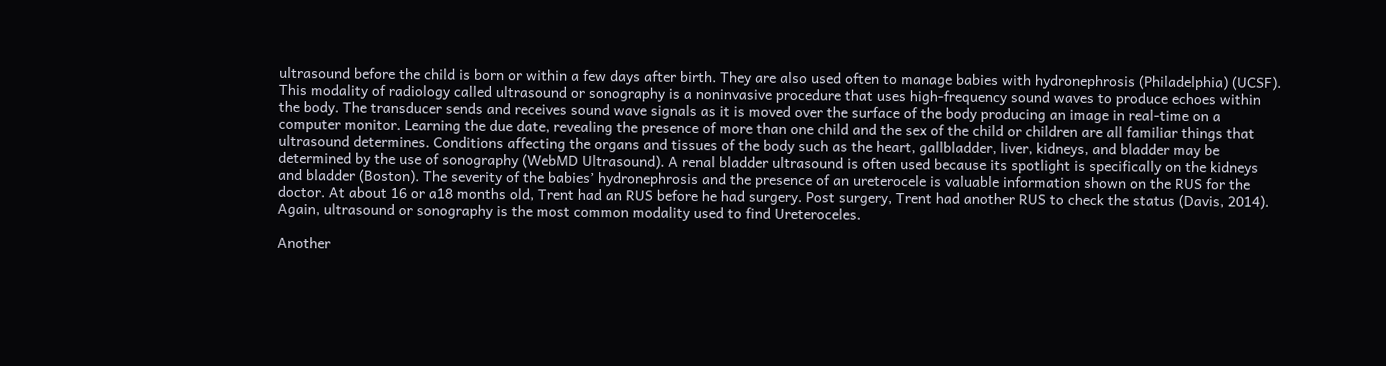ultrasound before the child is born or within a few days after birth. They are also used often to manage babies with hydronephrosis (Philadelphia) (UCSF). This modality of radiology called ultrasound or sonography is a noninvasive procedure that uses high-frequency sound waves to produce echoes within the body. The transducer sends and receives sound wave signals as it is moved over the surface of the body producing an image in real-time on a computer monitor. Learning the due date, revealing the presence of more than one child and the sex of the child or children are all familiar things that ultrasound determines. Conditions affecting the organs and tissues of the body such as the heart, gallbladder, liver, kidneys, and bladder may be determined by the use of sonography (WebMD Ultrasound). A renal bladder ultrasound is often used because its spotlight is specifically on the kidneys and bladder (Boston). The severity of the babies’ hydronephrosis and the presence of an ureterocele is valuable information shown on the RUS for the doctor. At about 16 or a18 months old, Trent had an RUS before he had surgery. Post surgery, Trent had another RUS to check the status (Davis, 2014). Again, ultrasound or sonography is the most common modality used to find Ureteroceles.

Another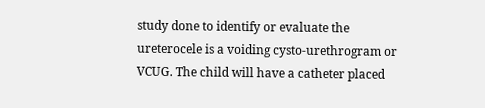study done to identify or evaluate the ureterocele is a voiding cysto-urethrogram or VCUG. The child will have a catheter placed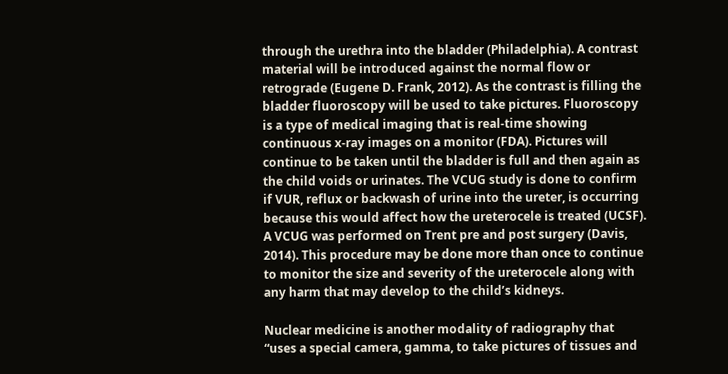through the urethra into the bladder (Philadelphia). A contrast material will be introduced against the normal flow or retrograde (Eugene D. Frank, 2012). As the contrast is filling the bladder fluoroscopy will be used to take pictures. Fluoroscopy is a type of medical imaging that is real-time showing continuous x-ray images on a monitor (FDA). Pictures will continue to be taken until the bladder is full and then again as the child voids or urinates. The VCUG study is done to confirm if VUR, reflux or backwash of urine into the ureter, is occurring because this would affect how the ureterocele is treated (UCSF). A VCUG was performed on Trent pre and post surgery (Davis, 2014). This procedure may be done more than once to continue to monitor the size and severity of the ureterocele along with any harm that may develop to the child’s kidneys.

Nuclear medicine is another modality of radiography that “uses a special camera, gamma, to take pictures of tissues and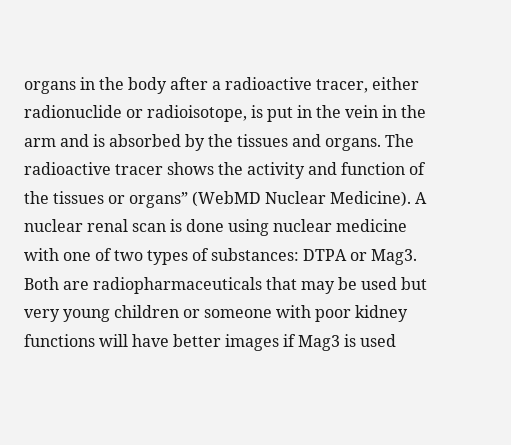organs in the body after a radioactive tracer, either radionuclide or radioisotope, is put in the vein in the arm and is absorbed by the tissues and organs. The radioactive tracer shows the activity and function of the tissues or organs” (WebMD Nuclear Medicine). A nuclear renal scan is done using nuclear medicine with one of two types of substances: DTPA or Mag3. Both are radiopharmaceuticals that may be used but very young children or someone with poor kidney functions will have better images if Mag3 is used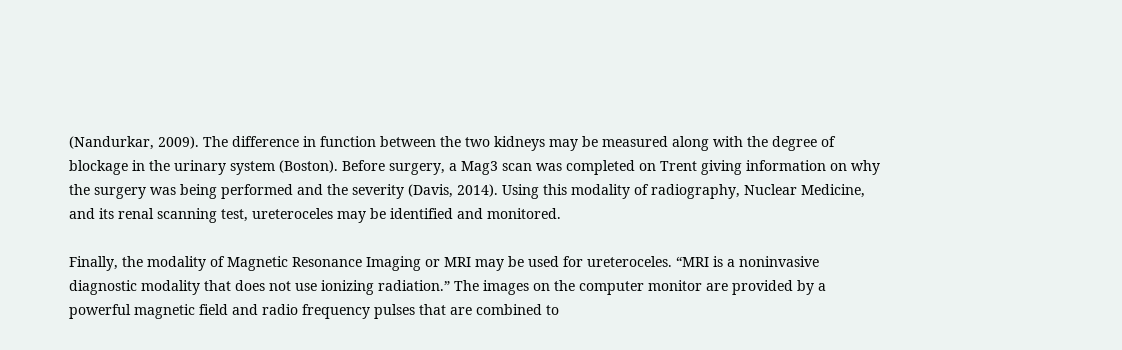(Nandurkar, 2009). The difference in function between the two kidneys may be measured along with the degree of blockage in the urinary system (Boston). Before surgery, a Mag3 scan was completed on Trent giving information on why the surgery was being performed and the severity (Davis, 2014). Using this modality of radiography, Nuclear Medicine, and its renal scanning test, ureteroceles may be identified and monitored.

Finally, the modality of Magnetic Resonance Imaging or MRI may be used for ureteroceles. “MRI is a noninvasive diagnostic modality that does not use ionizing radiation.” The images on the computer monitor are provided by a powerful magnetic field and radio frequency pulses that are combined to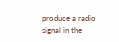produce a radio signal in the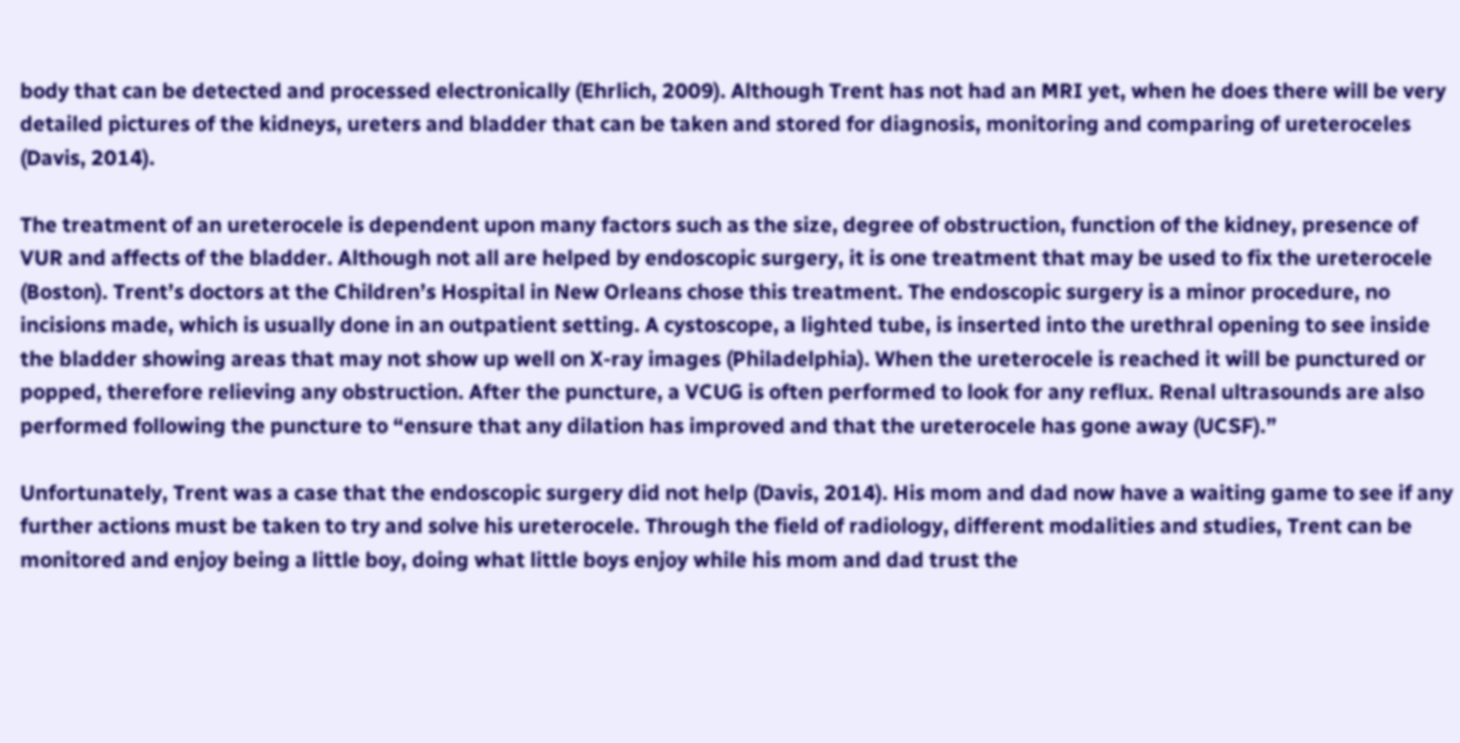body that can be detected and processed electronically (Ehrlich, 2009). Although Trent has not had an MRI yet, when he does there will be very detailed pictures of the kidneys, ureters and bladder that can be taken and stored for diagnosis, monitoring and comparing of ureteroceles (Davis, 2014).

The treatment of an ureterocele is dependent upon many factors such as the size, degree of obstruction, function of the kidney, presence of VUR and affects of the bladder. Although not all are helped by endoscopic surgery, it is one treatment that may be used to fix the ureterocele (Boston). Trent’s doctors at the Children’s Hospital in New Orleans chose this treatment. The endoscopic surgery is a minor procedure, no incisions made, which is usually done in an outpatient setting. A cystoscope, a lighted tube, is inserted into the urethral opening to see inside the bladder showing areas that may not show up well on X-ray images (Philadelphia). When the ureterocele is reached it will be punctured or popped, therefore relieving any obstruction. After the puncture, a VCUG is often performed to look for any reflux. Renal ultrasounds are also performed following the puncture to “ensure that any dilation has improved and that the ureterocele has gone away (UCSF).”

Unfortunately, Trent was a case that the endoscopic surgery did not help (Davis, 2014). His mom and dad now have a waiting game to see if any further actions must be taken to try and solve his ureterocele. Through the field of radiology, different modalities and studies, Trent can be monitored and enjoy being a little boy, doing what little boys enjoy while his mom and dad trust the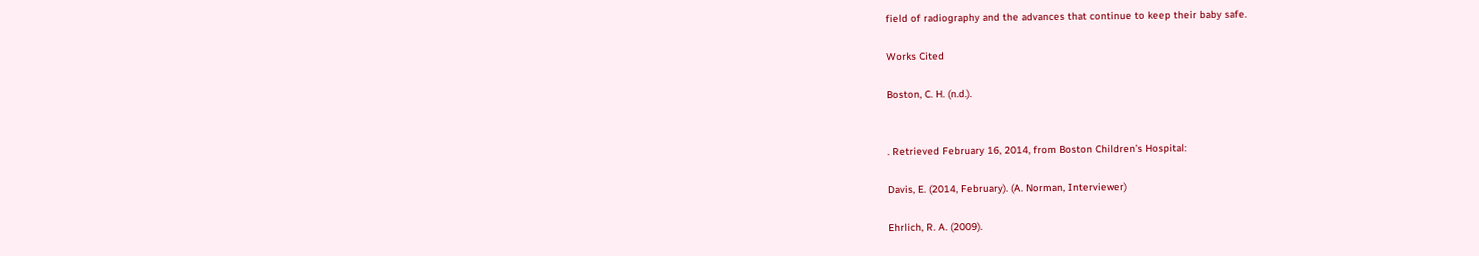field of radiography and the advances that continue to keep their baby safe.

Works Cited

Boston, C. H. (n.d.).


. Retrieved February 16, 2014, from Boston Children’s Hospital:

Davis, E. (2014, February). (A. Norman, Interviewer)

Ehrlich, R. A. (2009).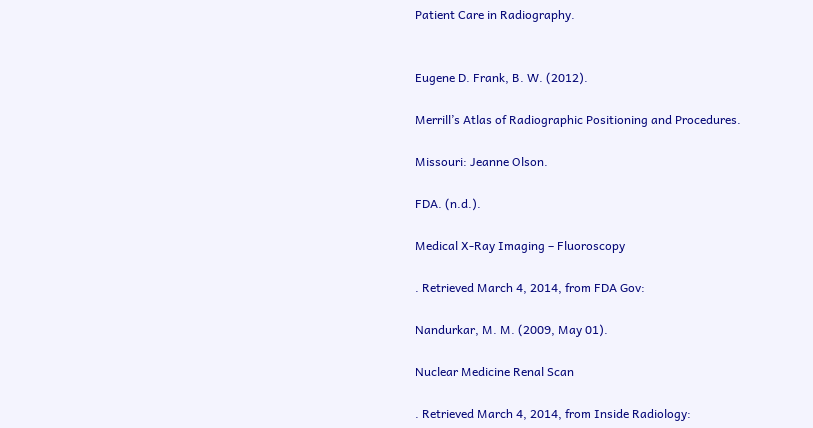Patient Care in Radiography.


Eugene D. Frank, B. W. (2012).

Merrill’s Atlas of Radiographic Positioning and Procedures.

Missouri: Jeanne Olson.

FDA. (n.d.).

Medical X-Ray Imaging – Fluoroscopy

. Retrieved March 4, 2014, from FDA Gov:

Nandurkar, M. M. (2009, May 01).

Nuclear Medicine Renal Scan

. Retrieved March 4, 2014, from Inside Radiology: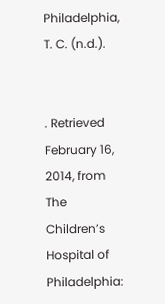Philadelphia, T. C. (n.d.).


. Retrieved February 16, 2014, from The Children’s Hospital of Philadelphia: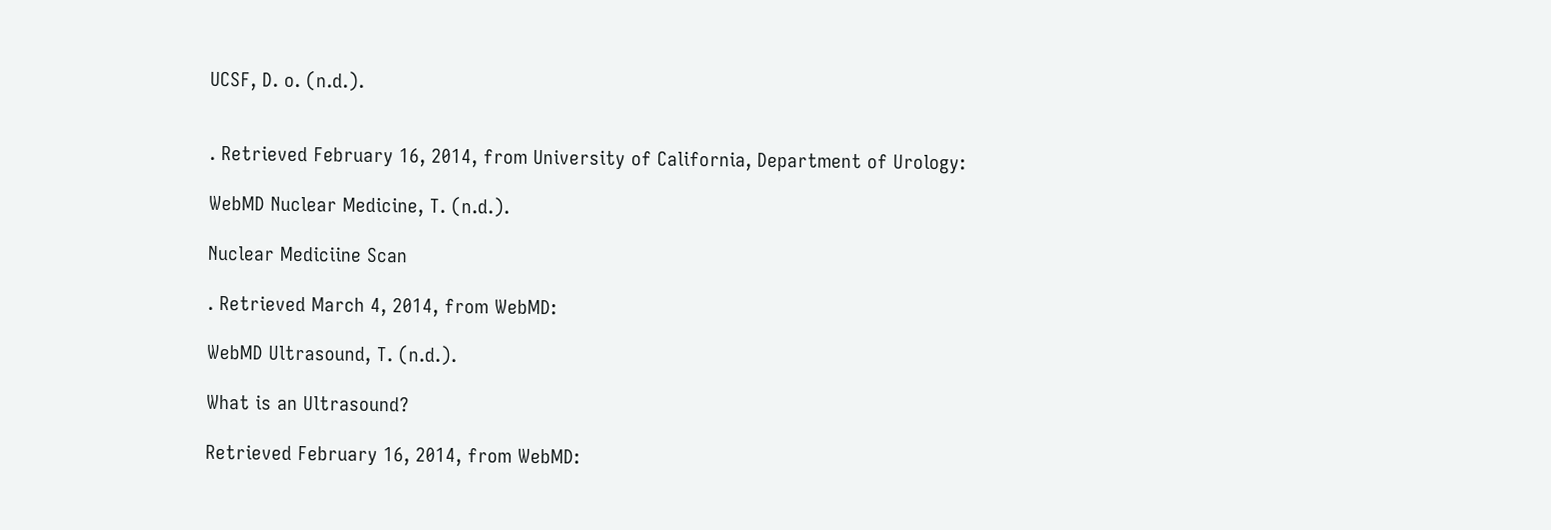UCSF, D. o. (n.d.).


. Retrieved February 16, 2014, from University of California, Department of Urology:

WebMD Nuclear Medicine, T. (n.d.).

Nuclear Mediciine Scan

. Retrieved March 4, 2014, from WebMD:

WebMD Ultrasound, T. (n.d.).

What is an Ultrasound?

Retrieved February 16, 2014, from WebMD: